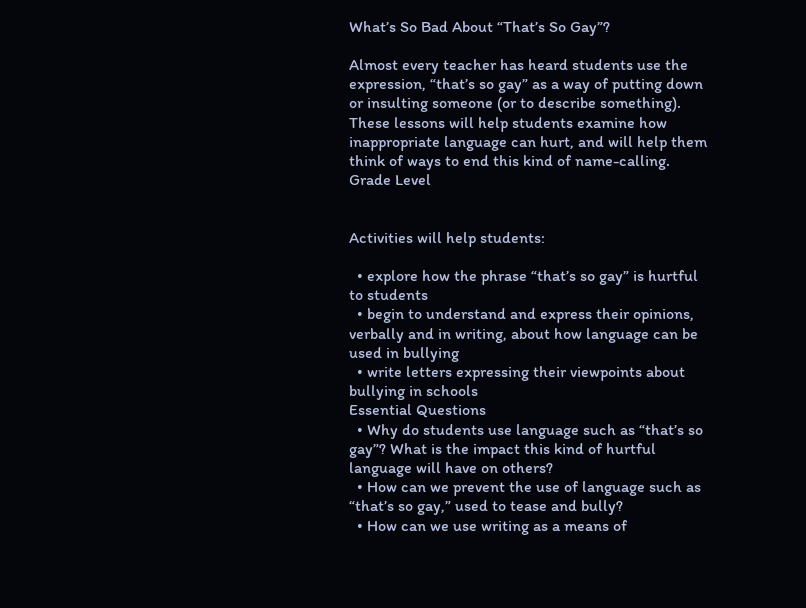What’s So Bad About “That’s So Gay”?

Almost every teacher has heard students use the expression, “that’s so gay” as a way of putting down or insulting someone (or to describe something). These lessons will help students examine how inappropriate language can hurt, and will help them think of ways to end this kind of name-calling.
Grade Level


Activities will help students:

  • explore how the phrase “that’s so gay” is hurtful to students
  • begin to understand and express their opinions, verbally and in writing, about how language can be used in bullying
  • write letters expressing their viewpoints about bullying in schools
Essential Questions
  • Why do students use language such as “that’s so gay”? What is the impact this kind of hurtful language will have on others?
  • How can we prevent the use of language such as “that’s so gay,” used to tease and bully?
  • How can we use writing as a means of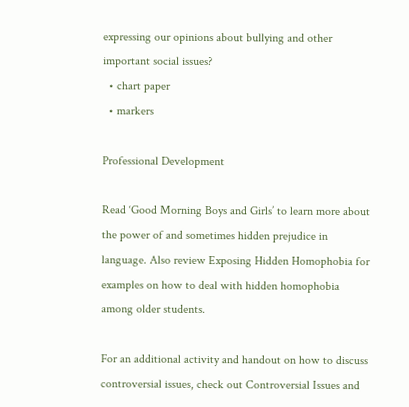expressing our opinions about bullying and other important social issues?
  • chart paper
  • markers

Professional Development

Read ‘Good Morning Boys and Girls’ to learn more about the power of and sometimes hidden prejudice in language. Also review Exposing Hidden Homophobia for examples on how to deal with hidden homophobia among older students.

For an additional activity and handout on how to discuss controversial issues, check out Controversial Issues and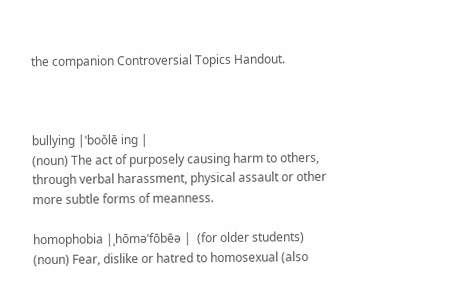the companion Controversial Topics Handout.



bullying |ˈboŏlē ing |
(noun) The act of purposely causing harm to others, through verbal harassment, physical assault or other more subtle forms of meanness.

homophobia |ˌhōməˈfōbēə |  (for older students)
(noun) Fear, dislike or hatred to homosexual (also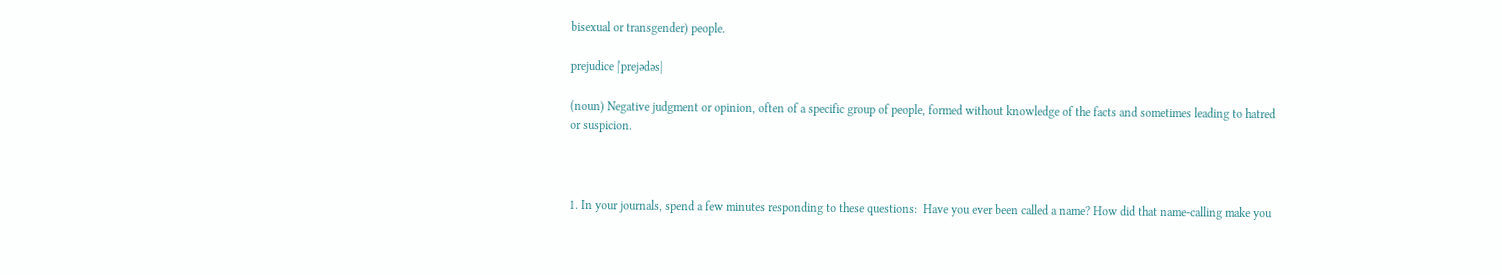bisexual or transgender) people.

prejudice |ˈprejədəs|

(noun) Negative judgment or opinion, often of a specific group of people, formed without knowledge of the facts and sometimes leading to hatred or suspicion.



1. In your journals, spend a few minutes responding to these questions:  Have you ever been called a name? How did that name-calling make you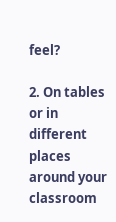feel?

2. On tables or in different places around your classroom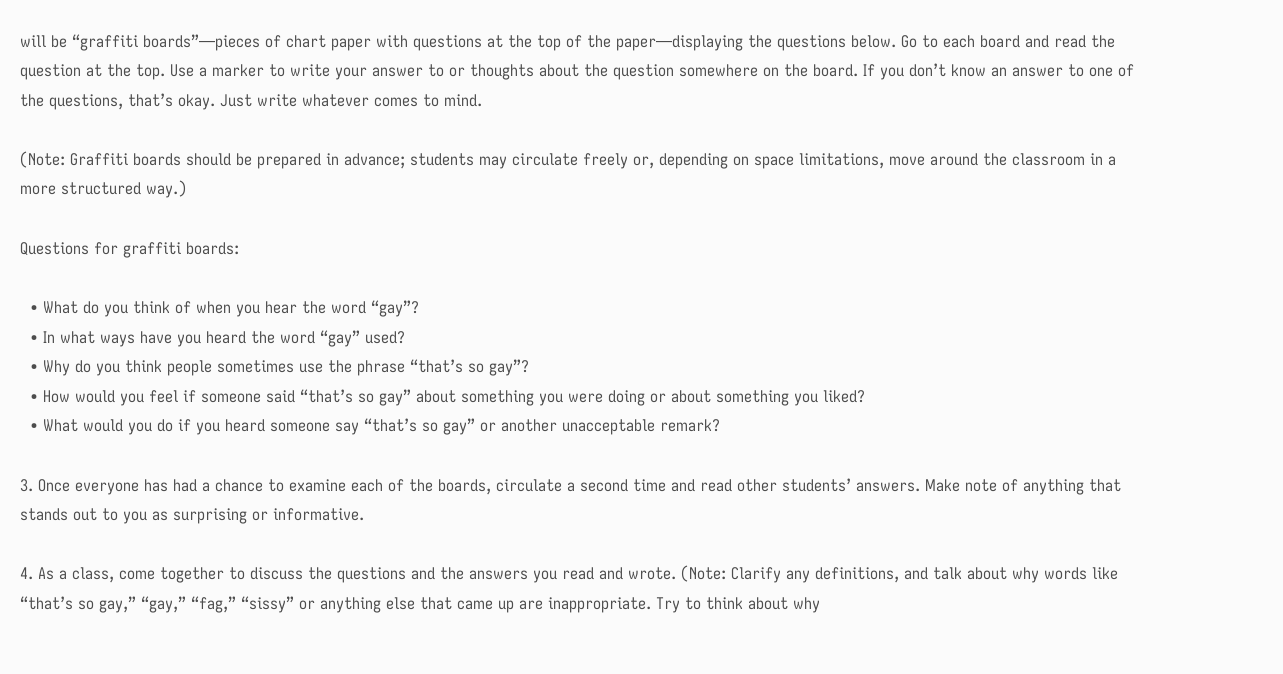will be “graffiti boards”—pieces of chart paper with questions at the top of the paper—displaying the questions below. Go to each board and read the question at the top. Use a marker to write your answer to or thoughts about the question somewhere on the board. If you don’t know an answer to one of the questions, that’s okay. Just write whatever comes to mind.

(Note: Graffiti boards should be prepared in advance; students may circulate freely or, depending on space limitations, move around the classroom in a more structured way.)

Questions for graffiti boards:

  • What do you think of when you hear the word “gay”?
  • In what ways have you heard the word “gay” used?
  • Why do you think people sometimes use the phrase “that’s so gay”?
  • How would you feel if someone said “that’s so gay” about something you were doing or about something you liked?
  • What would you do if you heard someone say “that’s so gay” or another unacceptable remark?

3. Once everyone has had a chance to examine each of the boards, circulate a second time and read other students’ answers. Make note of anything that stands out to you as surprising or informative.

4. As a class, come together to discuss the questions and the answers you read and wrote. (Note: Clarify any definitions, and talk about why words like “that’s so gay,” “gay,” “fag,” “sissy” or anything else that came up are inappropriate. Try to think about why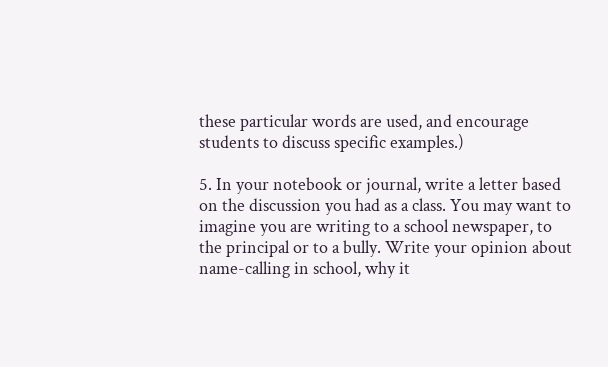these particular words are used, and encourage students to discuss specific examples.)

5. In your notebook or journal, write a letter based on the discussion you had as a class. You may want to imagine you are writing to a school newspaper, to the principal or to a bully. Write your opinion about name-calling in school, why it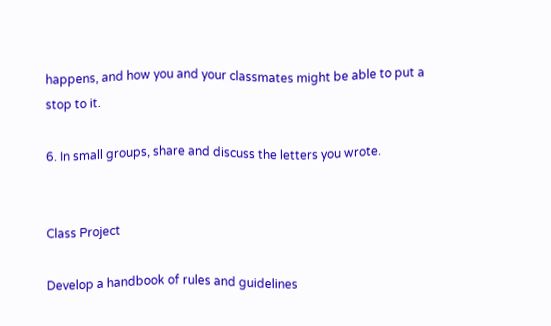happens, and how you and your classmates might be able to put a stop to it.

6. In small groups, share and discuss the letters you wrote.


Class Project

Develop a handbook of rules and guidelines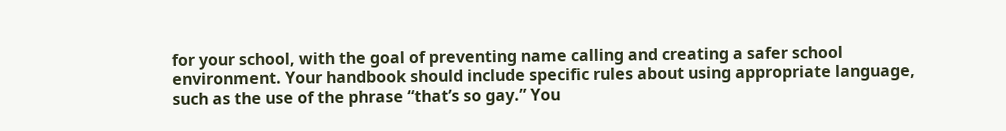for your school, with the goal of preventing name calling and creating a safer school environment. Your handbook should include specific rules about using appropriate language, such as the use of the phrase “that’s so gay.” You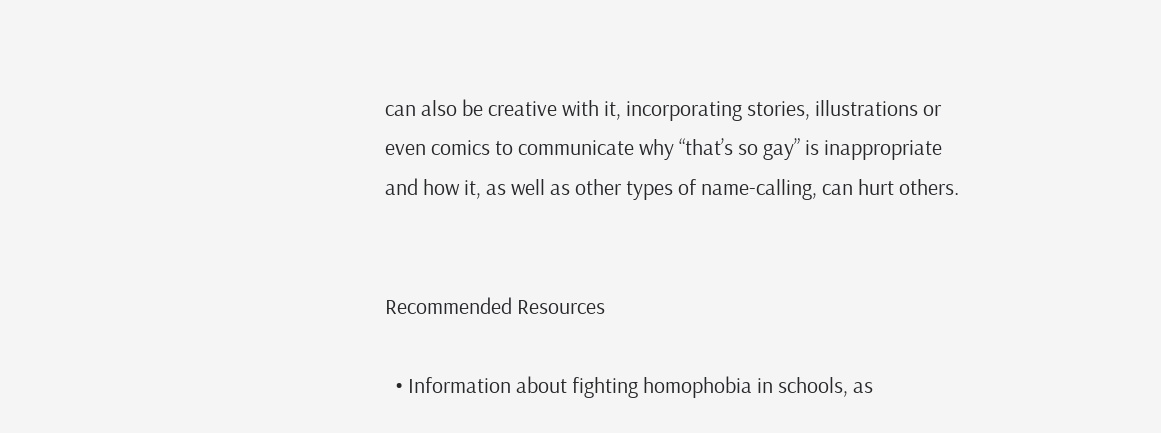can also be creative with it, incorporating stories, illustrations or even comics to communicate why “that’s so gay” is inappropriate and how it, as well as other types of name-calling, can hurt others.


Recommended Resources

  • Information about fighting homophobia in schools, as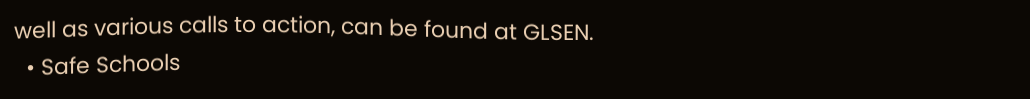well as various calls to action, can be found at GLSEN.
  • Safe Schools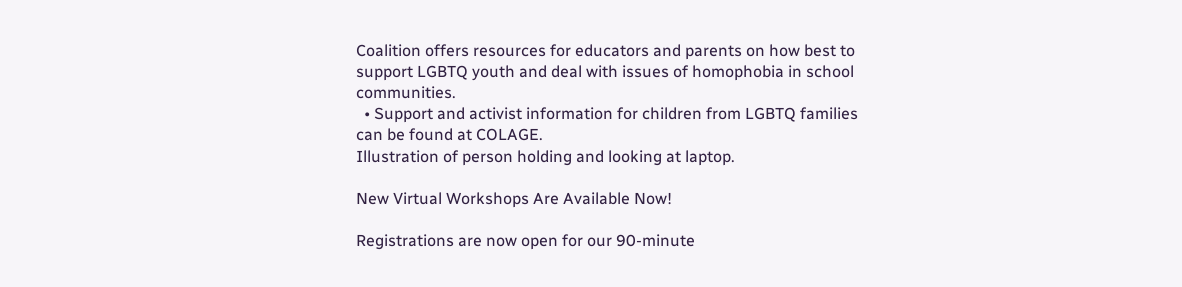Coalition offers resources for educators and parents on how best to support LGBTQ youth and deal with issues of homophobia in school communities.
  • Support and activist information for children from LGBTQ families can be found at COLAGE.
Illustration of person holding and looking at laptop.

New Virtual Workshops Are Available Now!

Registrations are now open for our 90-minute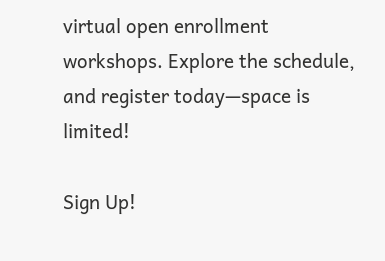virtual open enrollment workshops. Explore the schedule, and register today—space is limited!

Sign Up!